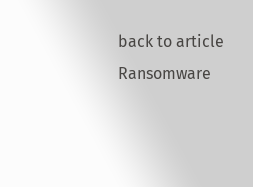back to article Ransomware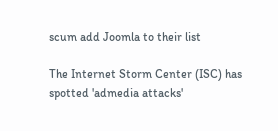scum add Joomla to their list

The Internet Storm Center (ISC) has spotted 'admedia attacks'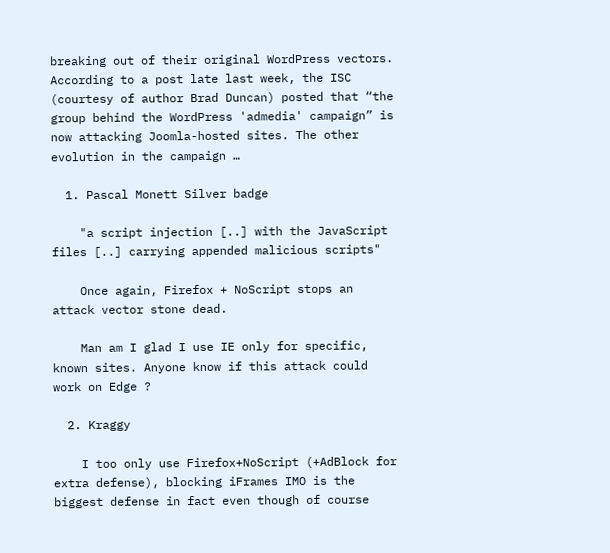breaking out of their original WordPress vectors. According to a post late last week, the ISC (courtesy of author Brad Duncan) posted that “the group behind the WordPress 'admedia' campaign” is now attacking Joomla-hosted sites. The other evolution in the campaign …

  1. Pascal Monett Silver badge

    "a script injection [..] with the JavaScript files [..] carrying appended malicious scripts"

    Once again, Firefox + NoScript stops an attack vector stone dead.

    Man am I glad I use IE only for specific, known sites. Anyone know if this attack could work on Edge ?

  2. Kraggy

    I too only use Firefox+NoScript (+AdBlock for extra defense), blocking iFrames IMO is the biggest defense in fact even though of course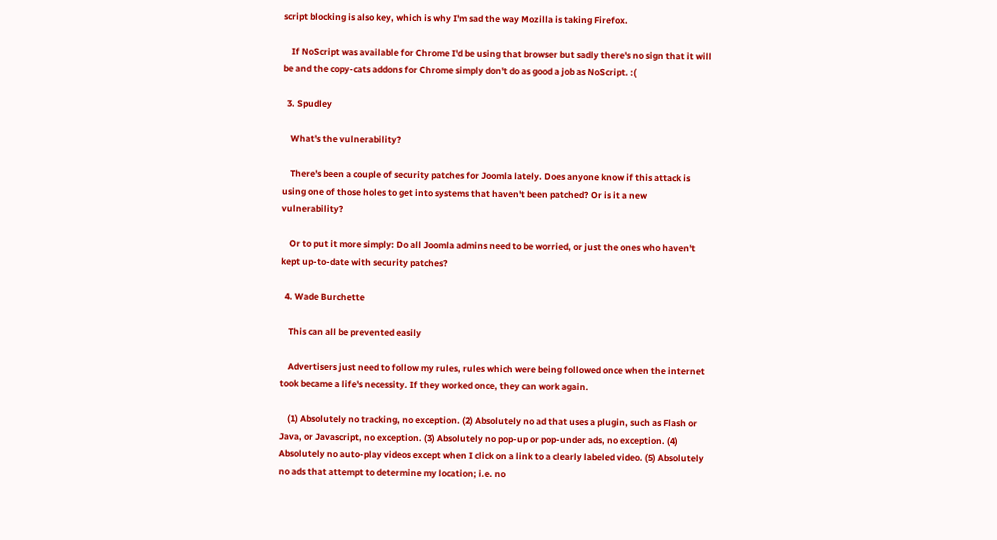script blocking is also key, which is why I'm sad the way Mozilla is taking Firefox.

    If NoScript was available for Chrome I'd be using that browser but sadly there's no sign that it will be and the copy-cats addons for Chrome simply don't do as good a job as NoScript. :(

  3. Spudley

    What's the vulnerability?

    There's been a couple of security patches for Joomla lately. Does anyone know if this attack is using one of those holes to get into systems that haven't been patched? Or is it a new vulnerability?

    Or to put it more simply: Do all Joomla admins need to be worried, or just the ones who haven't kept up-to-date with security patches?

  4. Wade Burchette

    This can all be prevented easily

    Advertisers just need to follow my rules, rules which were being followed once when the internet took became a life's necessity. If they worked once, they can work again.

    (1) Absolutely no tracking, no exception. (2) Absolutely no ad that uses a plugin, such as Flash or Java, or Javascript, no exception. (3) Absolutely no pop-up or pop-under ads, no exception. (4) Absolutely no auto-play videos except when I click on a link to a clearly labeled video. (5) Absolutely no ads that attempt to determine my location; i.e. no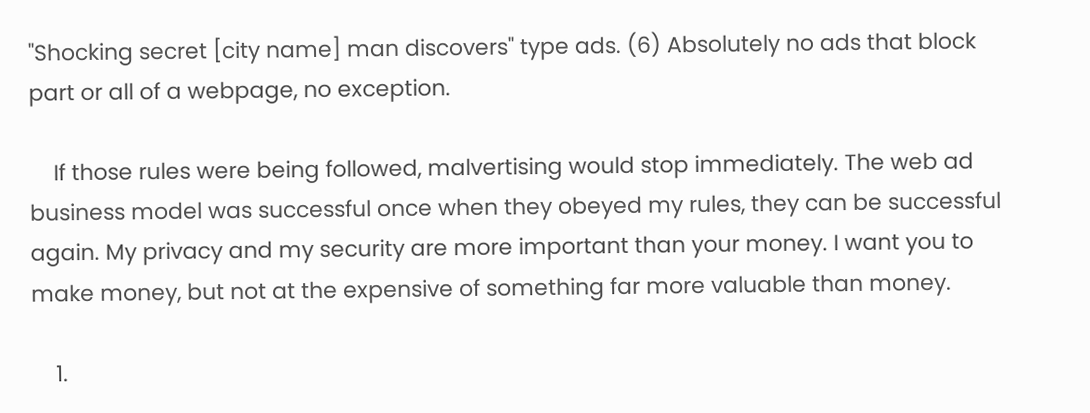"Shocking secret [city name] man discovers" type ads. (6) Absolutely no ads that block part or all of a webpage, no exception.

    If those rules were being followed, malvertising would stop immediately. The web ad business model was successful once when they obeyed my rules, they can be successful again. My privacy and my security are more important than your money. I want you to make money, but not at the expensive of something far more valuable than money.

    1.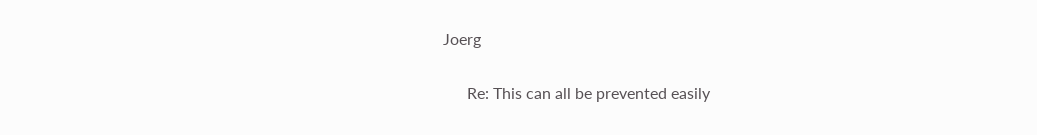Joerg

      Re: This can all be prevented easily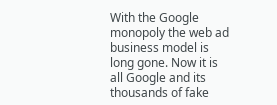With the Google monopoly the web ad business model is long gone. Now it is all Google and its thousands of fake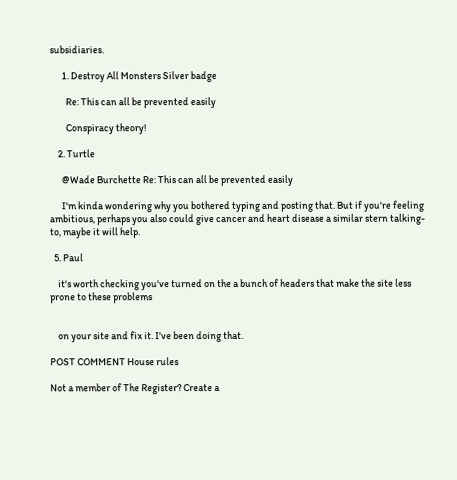subsidiaries.

      1. Destroy All Monsters Silver badge

        Re: This can all be prevented easily

        Conspiracy theory!

    2. Turtle

      @Wade Burchette Re: This can all be prevented easily

      I'm kinda wondering why you bothered typing and posting that. But if you're feeling ambitious, perhaps you also could give cancer and heart disease a similar stern talking-to, maybe it will help.

  5. Paul

    it's worth checking you've turned on the a bunch of headers that make the site less prone to these problems


    on your site and fix it. I've been doing that.

POST COMMENT House rules

Not a member of The Register? Create a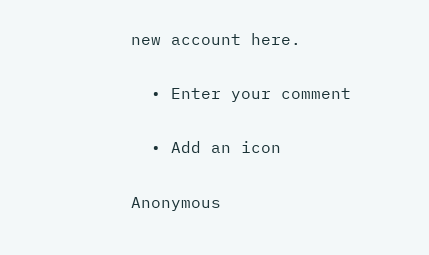new account here.

  • Enter your comment

  • Add an icon

Anonymous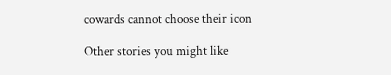cowards cannot choose their icon

Other stories you might like